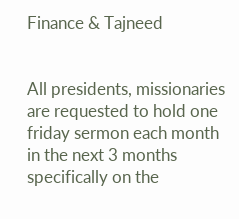Finance & Tajneed


All presidents, missionaries are requested to hold one friday sermon each month in the next 3 months specifically on the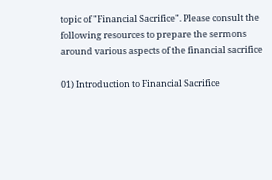topic of "Financial Sacrifice". Please consult the following resources to prepare the sermons around various aspects of the financial sacrifice

01) Introduction to Financial Sacrifice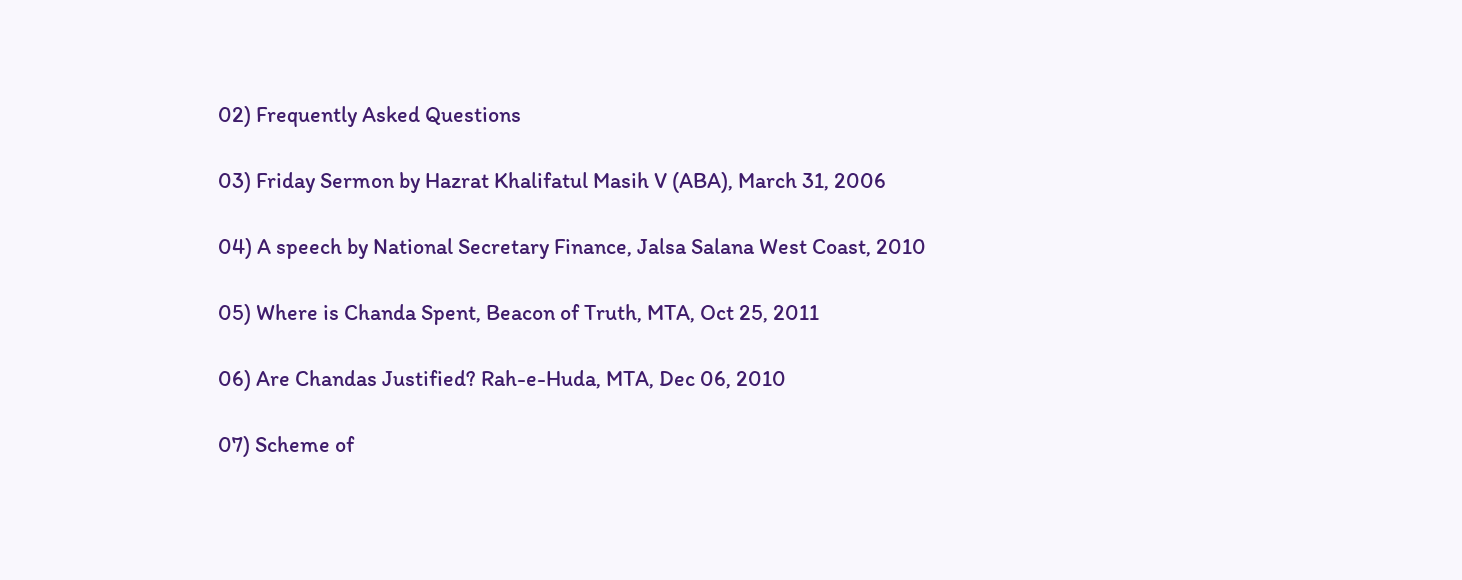02) Frequently Asked Questions

03) Friday Sermon by Hazrat Khalifatul Masih V (ABA), March 31, 2006

04) A speech by National Secretary Finance, Jalsa Salana West Coast, 2010

05) Where is Chanda Spent, Beacon of Truth, MTA, Oct 25, 2011

06) Are Chandas Justified? Rah-e-Huda, MTA, Dec 06, 2010

07) Scheme of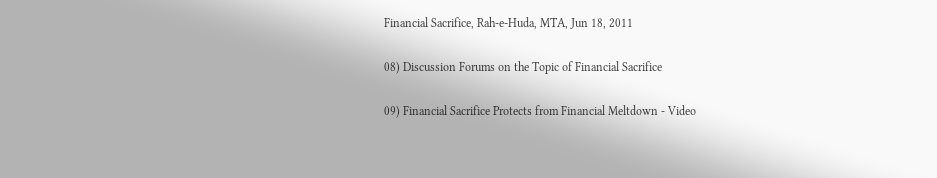Financial Sacrifice, Rah-e-Huda, MTA, Jun 18, 2011

08) Discussion Forums on the Topic of Financial Sacrifice

09) Financial Sacrifice Protects from Financial Meltdown - Video